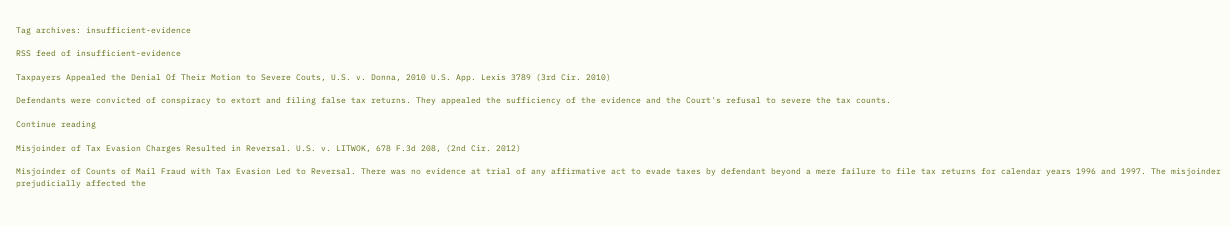Tag archives: insufficient-evidence

RSS feed of insufficient-evidence

Taxpayers Appealed the Denial Of Their Motion to Severe Couts, U.S. v. Donna, 2010 U.S. App. Lexis 3789 (3rd Cir. 2010)

Defendants were convicted of conspiracy to extort and filing false tax returns. They appealed the sufficiency of the evidence and the Court's refusal to severe the tax counts.

Continue reading

Misjoinder of Tax Evasion Charges Resulted in Reversal. U.S. v. LITWOK, 678 F.3d 208, (2nd Cir. 2012)

Misjoinder of Counts of Mail Fraud with Tax Evasion Led to Reversal. There was no evidence at trial of any affirmative act to evade taxes by defendant beyond a mere failure to file tax returns for calendar years 1996 and 1997. The misjoinder prejudicially affected the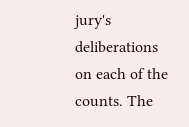jury's deliberations on each of the counts. The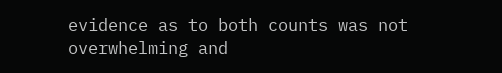evidence as to both counts was not overwhelming and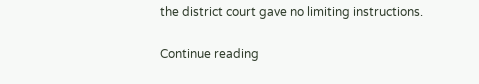the district court gave no limiting instructions.

Continue reading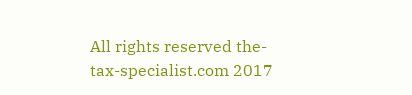All rights reserved the-tax-specialist.com 2017